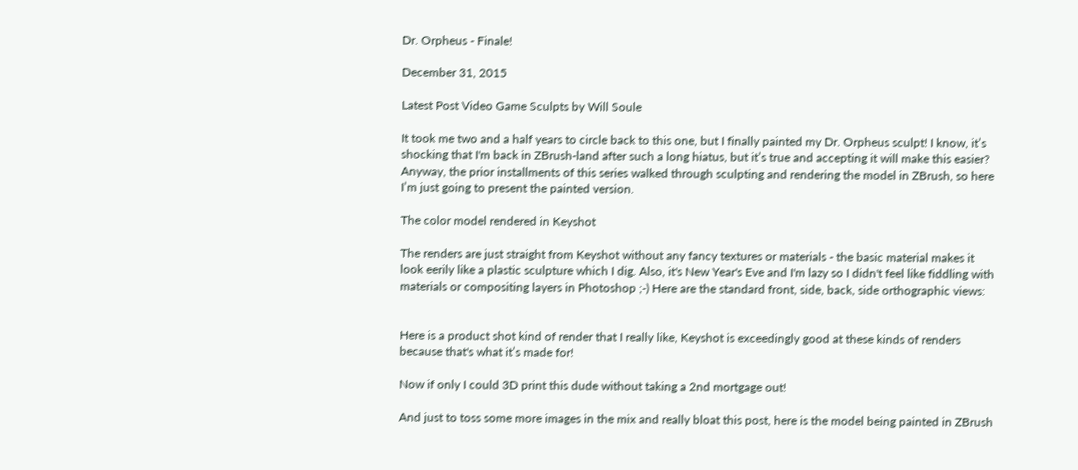Dr. Orpheus - Finale!

December 31, 2015

Latest Post Video Game Sculpts by Will Soule

It took me two and a half years to circle back to this one, but I finally painted my Dr. Orpheus sculpt! I know, it’s shocking that I'm back in ZBrush-land after such a long hiatus, but it’s true and accepting it will make this easier? Anyway, the prior installments of this series walked through sculpting and rendering the model in ZBrush, so here I’m just going to present the painted version.

The color model rendered in Keyshot

The renders are just straight from Keyshot without any fancy textures or materials - the basic material makes it look eerily like a plastic sculpture which I dig. Also, it's New Year's Eve and I'm lazy so I didn't feel like fiddling with materials or compositing layers in Photoshop ;-) Here are the standard front, side, back, side orthographic views:


Here is a product shot kind of render that I really like, Keyshot is exceedingly good at these kinds of renders because that's what it’s made for!

Now if only I could 3D print this dude without taking a 2nd mortgage out!

And just to toss some more images in the mix and really bloat this post, here is the model being painted in ZBrush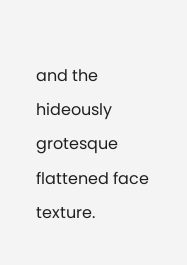and the hideously grotesque flattened face texture.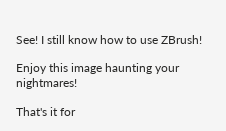See! I still know how to use ZBrush!

Enjoy this image haunting your nightmares!

That's it for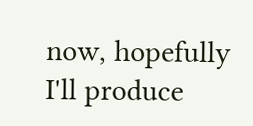now, hopefully I'll produce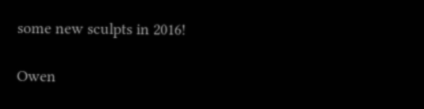some new sculpts in 2016!

Owen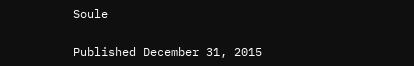Soule

Published December 31, 2015